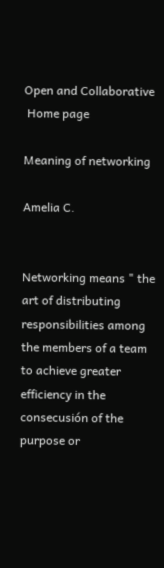Open and Collaborative
 Home page

Meaning of networking

Amelia C.


Networking means " the art of distributing responsibilities among the members of a team to achieve greater efficiency in the consecusión of the purpose or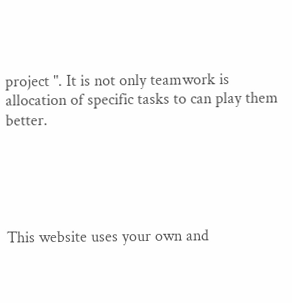project ". It is not only teamwork is allocation of specific tasks to can play them better.





This website uses your own and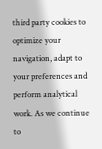third party cookies to optimize your navigation, adapt to your preferences and perform analytical work. As we continue to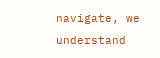navigate, we understand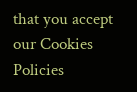that you accept our Cookies Policies